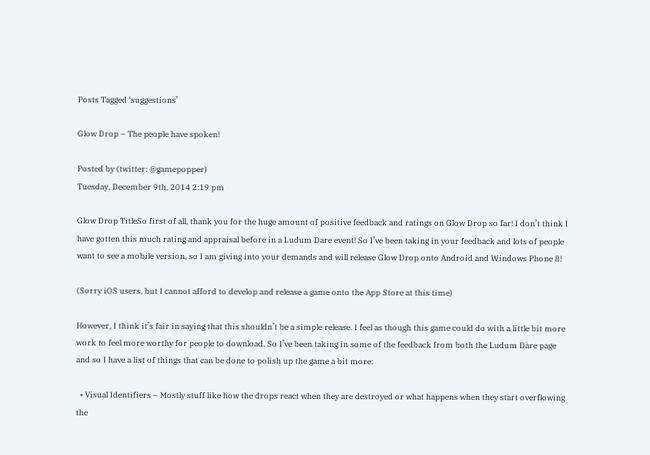Posts Tagged ‘suggestions’

Glow Drop – The people have spoken!

Posted by (twitter: @gamepopper)
Tuesday, December 9th, 2014 2:19 pm

Glow Drop TitleSo first of all, thank you for the huge amount of positive feedback and ratings on Glow Drop so far! I don’t think I have gotten this much rating and appraisal before in a Ludum Dare event! So I’ve been taking in your feedback and lots of people want to see a mobile version, so I am giving into your demands and will release Glow Drop onto Android and Windows Phone 8!

(Sorry iOS users, but I cannot afford to develop and release a game onto the App Store at this time)

However, I think it’s fair in saying that this shouldn’t be a simple release. I feel as though this game could do with a little bit more work to feel more worthy for people to download. So I’ve been taking in some of the feedback from both the Ludum Dare page and so I have a list of things that can be done to polish up the game a bit more:

  • Visual Identifiers – Mostly stuff like how the drops react when they are destroyed or what happens when they start overflowing the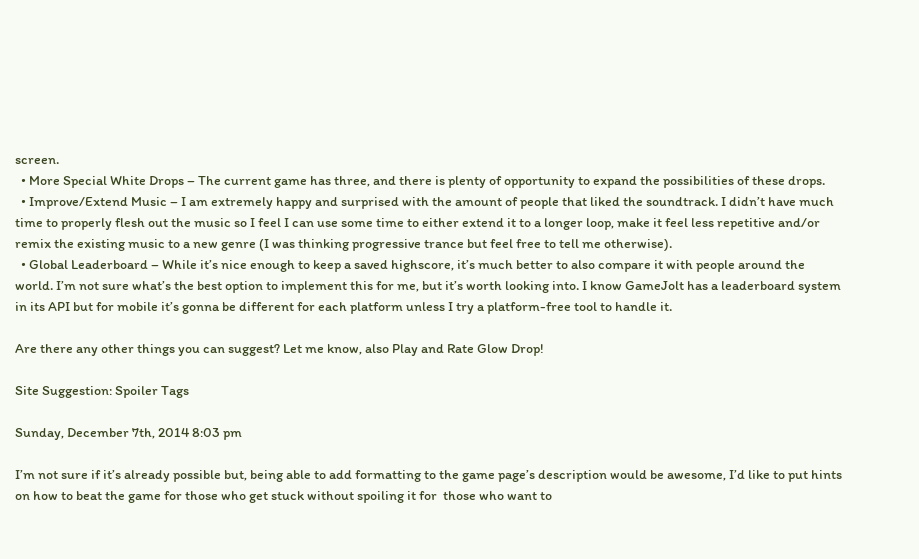screen.
  • More Special White Drops – The current game has three, and there is plenty of opportunity to expand the possibilities of these drops.
  • Improve/Extend Music – I am extremely happy and surprised with the amount of people that liked the soundtrack. I didn’t have much time to properly flesh out the music so I feel I can use some time to either extend it to a longer loop, make it feel less repetitive and/or remix the existing music to a new genre (I was thinking progressive trance but feel free to tell me otherwise).
  • Global Leaderboard – While it’s nice enough to keep a saved highscore, it’s much better to also compare it with people around the world. I’m not sure what’s the best option to implement this for me, but it’s worth looking into. I know GameJolt has a leaderboard system in its API but for mobile it’s gonna be different for each platform unless I try a platform-free tool to handle it.

Are there any other things you can suggest? Let me know, also Play and Rate Glow Drop!

Site Suggestion: Spoiler Tags

Sunday, December 7th, 2014 8:03 pm

I’m not sure if it’s already possible but, being able to add formatting to the game page’s description would be awesome, I’d like to put hints on how to beat the game for those who get stuck without spoiling it for  those who want to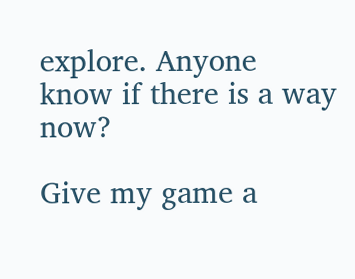explore. Anyone know if there is a way now?

Give my game a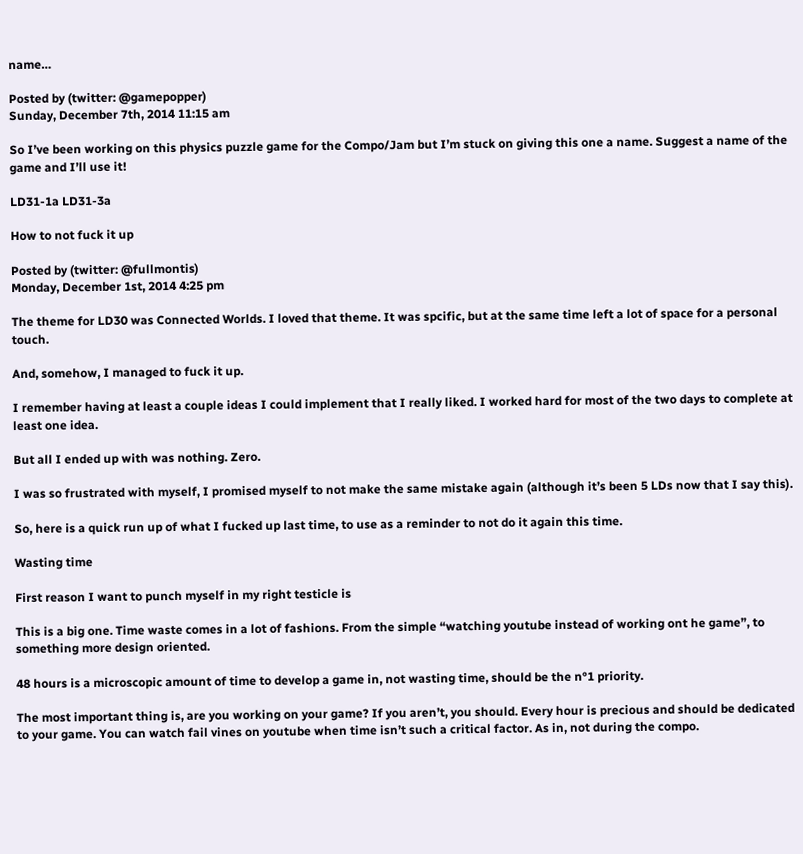name…

Posted by (twitter: @gamepopper)
Sunday, December 7th, 2014 11:15 am

So I’ve been working on this physics puzzle game for the Compo/Jam but I’m stuck on giving this one a name. Suggest a name of the game and I’ll use it!

LD31-1a LD31-3a

How to not fuck it up

Posted by (twitter: @fullmontis)
Monday, December 1st, 2014 4:25 pm

The theme for LD30 was Connected Worlds. I loved that theme. It was spcific, but at the same time left a lot of space for a personal touch.

And, somehow, I managed to fuck it up.

I remember having at least a couple ideas I could implement that I really liked. I worked hard for most of the two days to complete at least one idea.

But all I ended up with was nothing. Zero.

I was so frustrated with myself, I promised myself to not make the same mistake again (although it’s been 5 LDs now that I say this).

So, here is a quick run up of what I fucked up last time, to use as a reminder to not do it again this time.

Wasting time

First reason I want to punch myself in my right testicle is

This is a big one. Time waste comes in a lot of fashions. From the simple “watching youtube instead of working ont he game”, to something more design oriented.

48 hours is a microscopic amount of time to develop a game in, not wasting time, should be the n°1 priority.

The most important thing is, are you working on your game? If you aren’t, you should. Every hour is precious and should be dedicated to your game. You can watch fail vines on youtube when time isn’t such a critical factor. As in, not during the compo.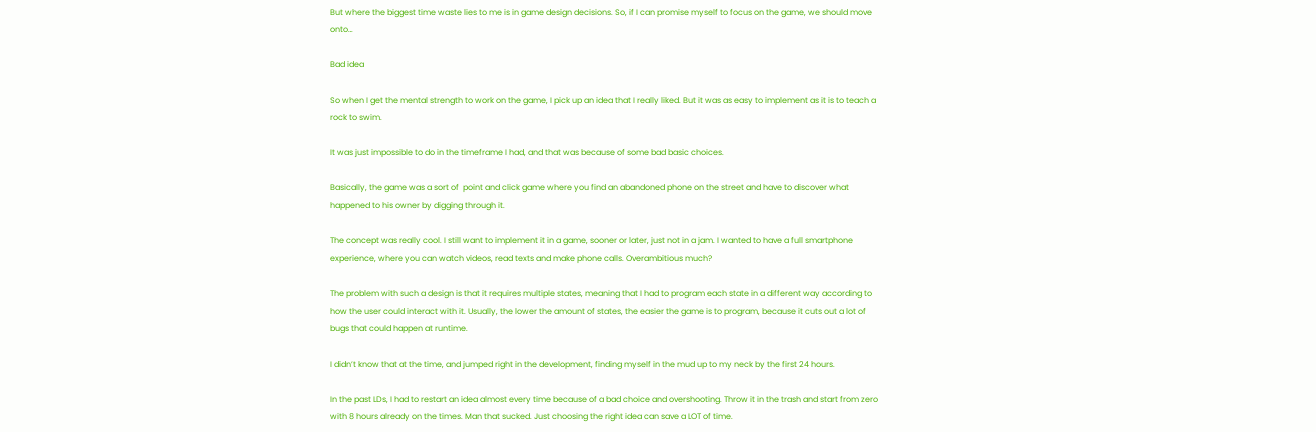But where the biggest time waste lies to me is in game design decisions. So, if I can promise myself to focus on the game, we should move onto…

Bad idea

So when I get the mental strength to work on the game, I pick up an idea that I really liked. But it was as easy to implement as it is to teach a rock to swim.

It was just impossible to do in the timeframe I had, and that was because of some bad basic choices.

Basically, the game was a sort of  point and click game where you find an abandoned phone on the street and have to discover what happened to his owner by digging through it.

The concept was really cool. I still want to implement it in a game, sooner or later, just not in a jam. I wanted to have a full smartphone experience, where you can watch videos, read texts and make phone calls. Overambitious much?

The problem with such a design is that it requires multiple states, meaning that I had to program each state in a different way according to how the user could interact with it. Usually, the lower the amount of states, the easier the game is to program, because it cuts out a lot of  bugs that could happen at runtime.

I didn’t know that at the time, and jumped right in the development, finding myself in the mud up to my neck by the first 24 hours.

In the past LDs, I had to restart an idea almost every time because of a bad choice and overshooting. Throw it in the trash and start from zero with 8 hours already on the times. Man that sucked. Just choosing the right idea can save a LOT of time.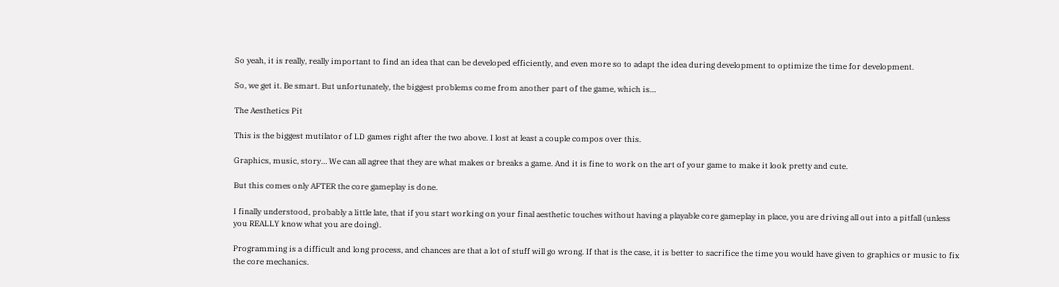So yeah, it is really, really important to find an idea that can be developed efficiently, and even more so to adapt the idea during development to optimize the time for development.

So, we get it. Be smart. But unfortunately, the biggest problems come from another part of the game, which is…

The Aesthetics Pit

This is the biggest mutilator of LD games right after the two above. I lost at least a couple compos over this.

Graphics, music, story… We can all agree that they are what makes or breaks a game. And it is fine to work on the art of your game to make it look pretty and cute.

But this comes only AFTER the core gameplay is done.

I finally understood, probably a little late, that if you start working on your final aesthetic touches without having a playable core gameplay in place, you are driving all out into a pitfall (unless you REALLY know what you are doing).

Programming is a difficult and long process, and chances are that a lot of stuff will go wrong. If that is the case, it is better to sacrifice the time you would have given to graphics or music to fix the core mechanics.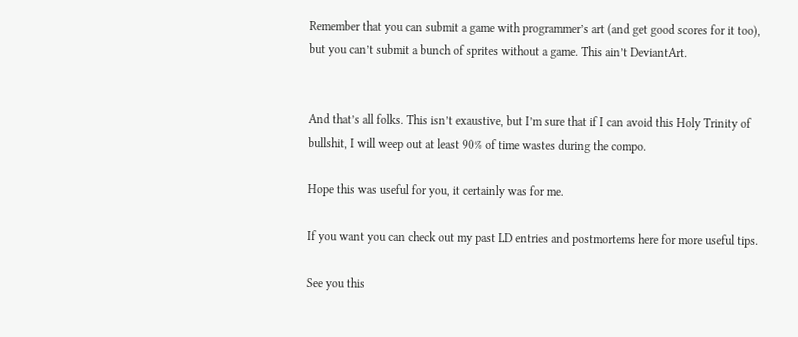Remember that you can submit a game with programmer’s art (and get good scores for it too), but you can’t submit a bunch of sprites without a game. This ain’t DeviantArt.


And that’s all folks. This isn’t exaustive, but I’m sure that if I can avoid this Holy Trinity of bullshit, I will weep out at least 90% of time wastes during the compo.

Hope this was useful for you, it certainly was for me.

If you want you can check out my past LD entries and postmortems here for more useful tips.

See you this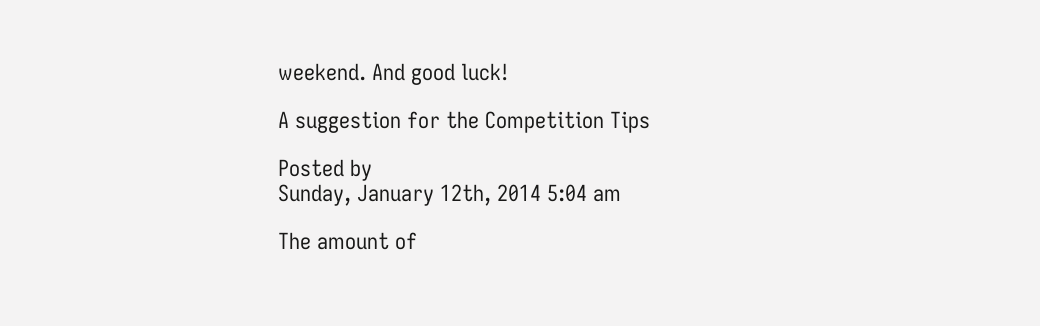weekend. And good luck!

A suggestion for the Competition Tips

Posted by
Sunday, January 12th, 2014 5:04 am

The amount of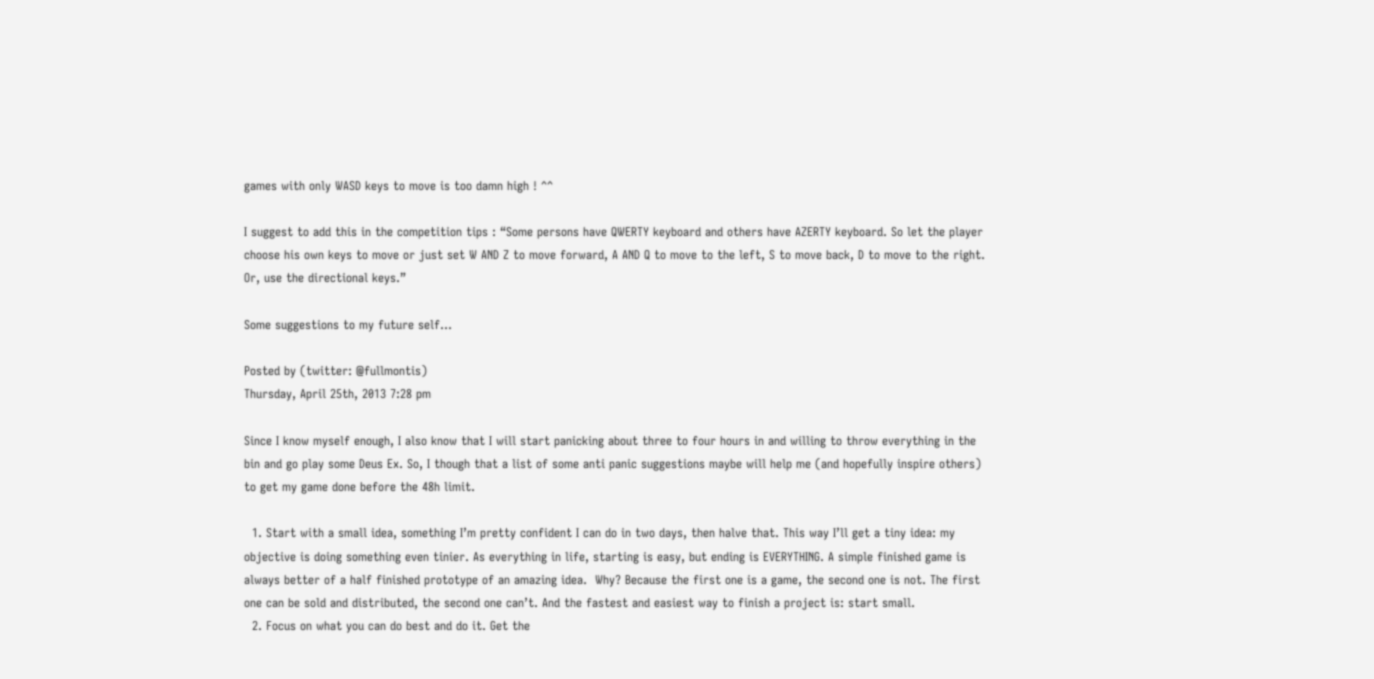games with only WASD keys to move is too damn high ! ^^

I suggest to add this in the competition tips : “Some persons have QWERTY keyboard and others have AZERTY keyboard. So let the player choose his own keys to move or just set W AND Z to move forward, A AND Q to move to the left, S to move back, D to move to the right. Or, use the directional keys.”

Some suggestions to my future self…

Posted by (twitter: @fullmontis)
Thursday, April 25th, 2013 7:28 pm

Since I know myself enough, I also know that I will start panicking about three to four hours in and willing to throw everything in the bin and go play some Deus Ex. So, I though that a list of some anti panic suggestions maybe will help me (and hopefully inspire others) to get my game done before the 48h limit.

  1. Start with a small idea, something I’m pretty confident I can do in two days, then halve that. This way I’ll get a tiny idea: my objective is doing something even tinier. As everything in life, starting is easy, but ending is EVERYTHING. A simple finished game is always better of a half finished prototype of an amazing idea.  Why? Because the first one is a game, the second one is not. The first one can be sold and distributed, the second one can’t. And the fastest and easiest way to finish a project is: start small.
  2. Focus on what you can do best and do it. Get the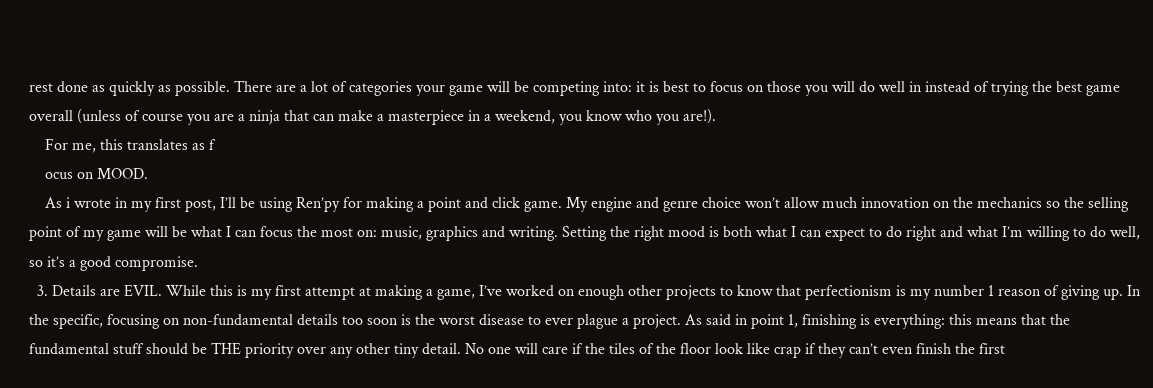rest done as quickly as possible. There are a lot of categories your game will be competing into: it is best to focus on those you will do well in instead of trying the best game overall (unless of course you are a ninja that can make a masterpiece in a weekend, you know who you are!).
    For me, this translates as f
    ocus on MOOD.
    As i wrote in my first post, I’ll be using Ren’py for making a point and click game. My engine and genre choice won’t allow much innovation on the mechanics so the selling point of my game will be what I can focus the most on: music, graphics and writing. Setting the right mood is both what I can expect to do right and what I’m willing to do well, so it’s a good compromise.
  3. Details are EVIL. While this is my first attempt at making a game, I’ve worked on enough other projects to know that perfectionism is my number 1 reason of giving up. In the specific, focusing on non-fundamental details too soon is the worst disease to ever plague a project. As said in point 1, finishing is everything: this means that the fundamental stuff should be THE priority over any other tiny detail. No one will care if the tiles of the floor look like crap if they can’t even finish the first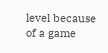level because of a game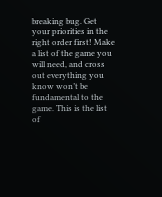breaking bug. Get your priorities in the right order first! Make a list of the game you will need, and cross out everything you know won’t be fundamental to the game. This is the list of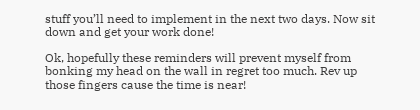stuff you’ll need to implement in the next two days. Now sit down and get your work done!

Ok, hopefully these reminders will prevent myself from bonking my head on the wall in regret too much. Rev up those fingers cause the time is near!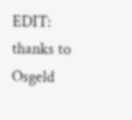EDIT: thanks to Osgeld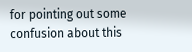for pointing out some confusion about this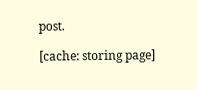post.

[cache: storing page]